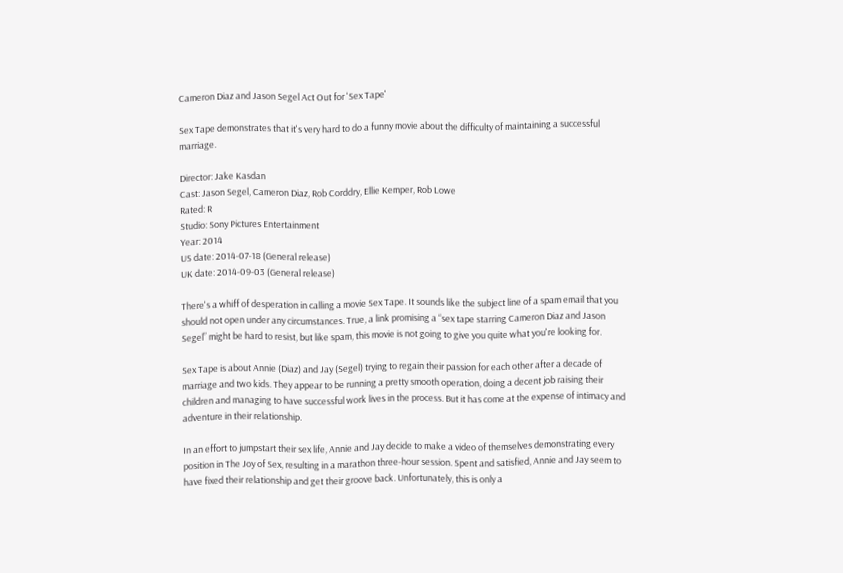Cameron Diaz and Jason Segel Act Out for 'Sex Tape'

Sex Tape demonstrates that it's very hard to do a funny movie about the difficulty of maintaining a successful marriage.

Director: Jake Kasdan
Cast: Jason Segel, Cameron Diaz, Rob Corddry, Ellie Kemper, Rob Lowe
Rated: R
Studio: Sony Pictures Entertainment
Year: 2014
US date: 2014-07-18 (General release)
UK date: 2014-09-03 (General release)

There's a whiff of desperation in calling a movie Sex Tape. It sounds like the subject line of a spam email that you should not open under any circumstances. True, a link promising a “sex tape starring Cameron Diaz and Jason Segel” might be hard to resist, but like spam, this movie is not going to give you quite what you're looking for.

Sex Tape is about Annie (Diaz) and Jay (Segel) trying to regain their passion for each other after a decade of marriage and two kids. They appear to be running a pretty smooth operation, doing a decent job raising their children and managing to have successful work lives in the process. But it has come at the expense of intimacy and adventure in their relationship.

In an effort to jumpstart their sex life, Annie and Jay decide to make a video of themselves demonstrating every position in The Joy of Sex, resulting in a marathon three-hour session. Spent and satisfied, Annie and Jay seem to have fixed their relationship and get their groove back. Unfortunately, this is only a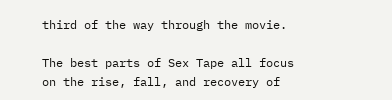third of the way through the movie.

The best parts of Sex Tape all focus on the rise, fall, and recovery of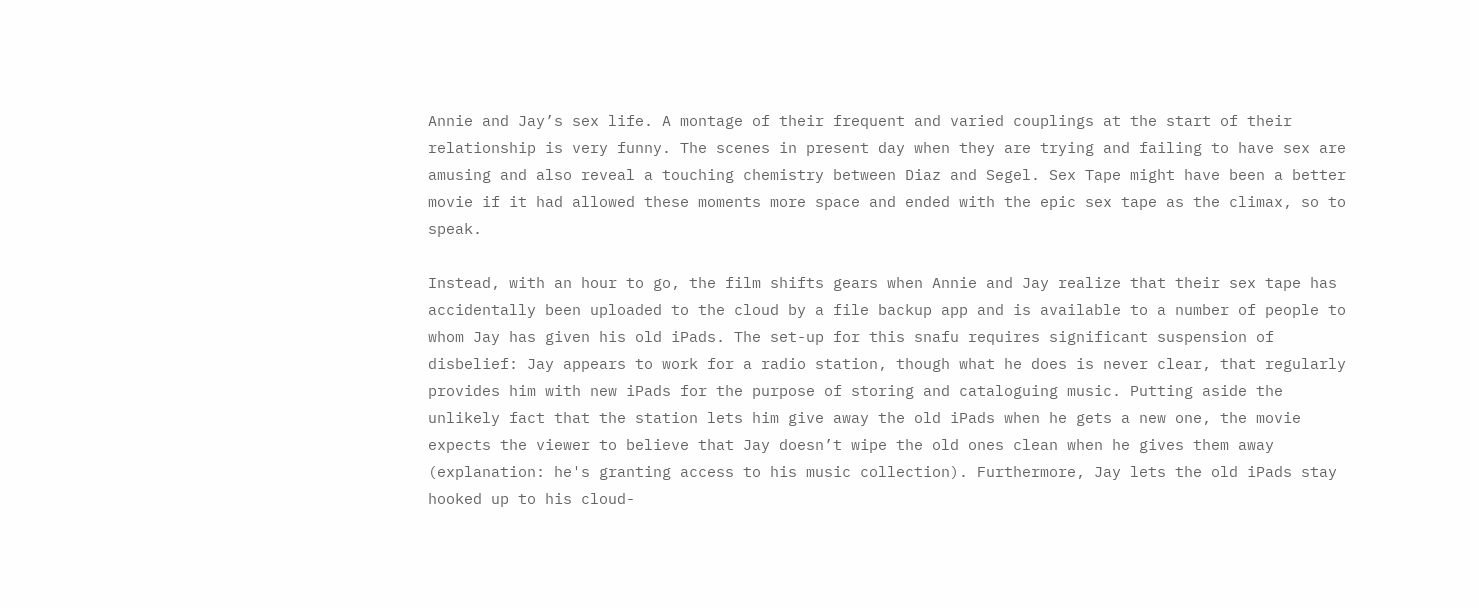Annie and Jay’s sex life. A montage of their frequent and varied couplings at the start of their relationship is very funny. The scenes in present day when they are trying and failing to have sex are amusing and also reveal a touching chemistry between Diaz and Segel. Sex Tape might have been a better movie if it had allowed these moments more space and ended with the epic sex tape as the climax, so to speak.

Instead, with an hour to go, the film shifts gears when Annie and Jay realize that their sex tape has accidentally been uploaded to the cloud by a file backup app and is available to a number of people to whom Jay has given his old iPads. The set-up for this snafu requires significant suspension of disbelief: Jay appears to work for a radio station, though what he does is never clear, that regularly provides him with new iPads for the purpose of storing and cataloguing music. Putting aside the unlikely fact that the station lets him give away the old iPads when he gets a new one, the movie expects the viewer to believe that Jay doesn’t wipe the old ones clean when he gives them away (explanation: he's granting access to his music collection). Furthermore, Jay lets the old iPads stay hooked up to his cloud-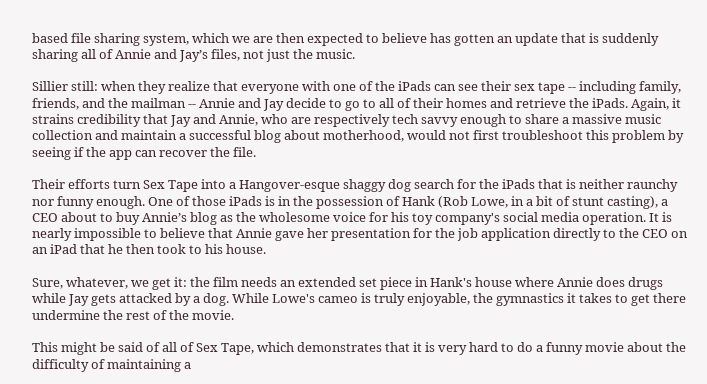based file sharing system, which we are then expected to believe has gotten an update that is suddenly sharing all of Annie and Jay’s files, not just the music.

Sillier still: when they realize that everyone with one of the iPads can see their sex tape -- including family, friends, and the mailman -- Annie and Jay decide to go to all of their homes and retrieve the iPads. Again, it strains credibility that Jay and Annie, who are respectively tech savvy enough to share a massive music collection and maintain a successful blog about motherhood, would not first troubleshoot this problem by seeing if the app can recover the file.

Their efforts turn Sex Tape into a Hangover-esque shaggy dog search for the iPads that is neither raunchy nor funny enough. One of those iPads is in the possession of Hank (Rob Lowe, in a bit of stunt casting), a CEO about to buy Annie’s blog as the wholesome voice for his toy company's social media operation. It is nearly impossible to believe that Annie gave her presentation for the job application directly to the CEO on an iPad that he then took to his house.

Sure, whatever, we get it: the film needs an extended set piece in Hank's house where Annie does drugs while Jay gets attacked by a dog. While Lowe's cameo is truly enjoyable, the gymnastics it takes to get there undermine the rest of the movie.

This might be said of all of Sex Tape, which demonstrates that it is very hard to do a funny movie about the difficulty of maintaining a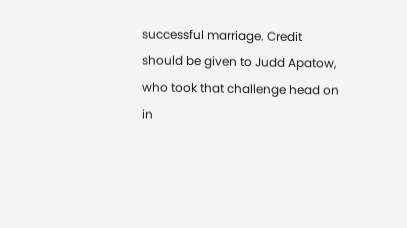successful marriage. Credit should be given to Judd Apatow, who took that challenge head on in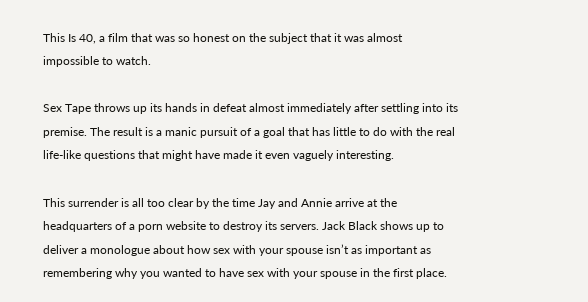This Is 40, a film that was so honest on the subject that it was almost impossible to watch.

Sex Tape throws up its hands in defeat almost immediately after settling into its premise. The result is a manic pursuit of a goal that has little to do with the real life-like questions that might have made it even vaguely interesting.

This surrender is all too clear by the time Jay and Annie arrive at the headquarters of a porn website to destroy its servers. Jack Black shows up to deliver a monologue about how sex with your spouse isn’t as important as remembering why you wanted to have sex with your spouse in the first place.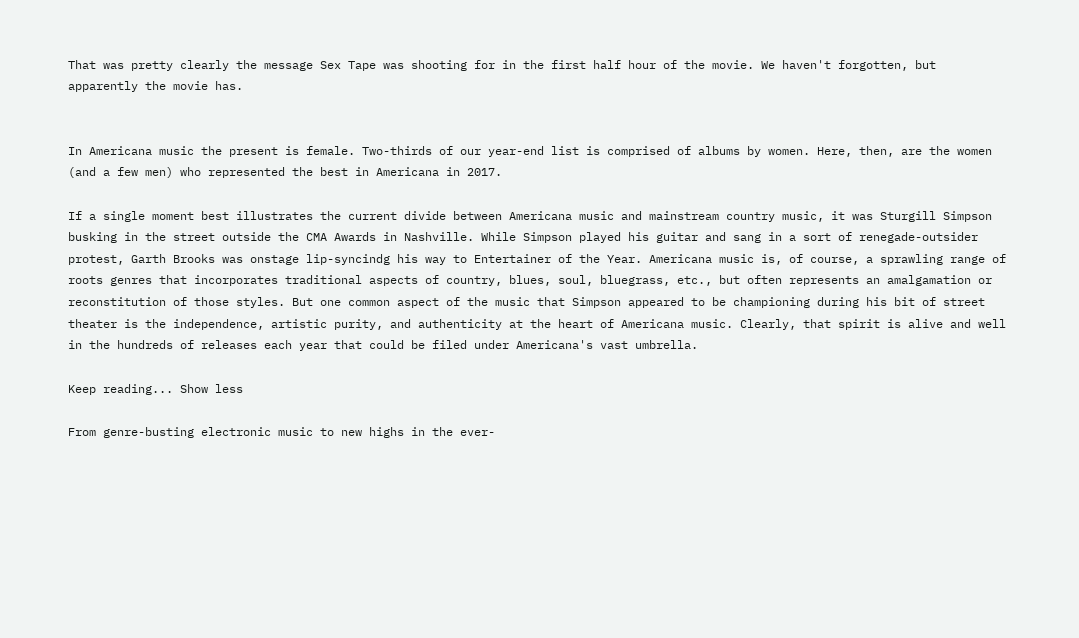That was pretty clearly the message Sex Tape was shooting for in the first half hour of the movie. We haven't forgotten, but apparently the movie has.


In Americana music the present is female. Two-thirds of our year-end list is comprised of albums by women. Here, then, are the women (and a few men) who represented the best in Americana in 2017.

If a single moment best illustrates the current divide between Americana music and mainstream country music, it was Sturgill Simpson busking in the street outside the CMA Awards in Nashville. While Simpson played his guitar and sang in a sort of renegade-outsider protest, Garth Brooks was onstage lip-syncindg his way to Entertainer of the Year. Americana music is, of course, a sprawling range of roots genres that incorporates traditional aspects of country, blues, soul, bluegrass, etc., but often represents an amalgamation or reconstitution of those styles. But one common aspect of the music that Simpson appeared to be championing during his bit of street theater is the independence, artistic purity, and authenticity at the heart of Americana music. Clearly, that spirit is alive and well in the hundreds of releases each year that could be filed under Americana's vast umbrella.

Keep reading... Show less

From genre-busting electronic music to new highs in the ever-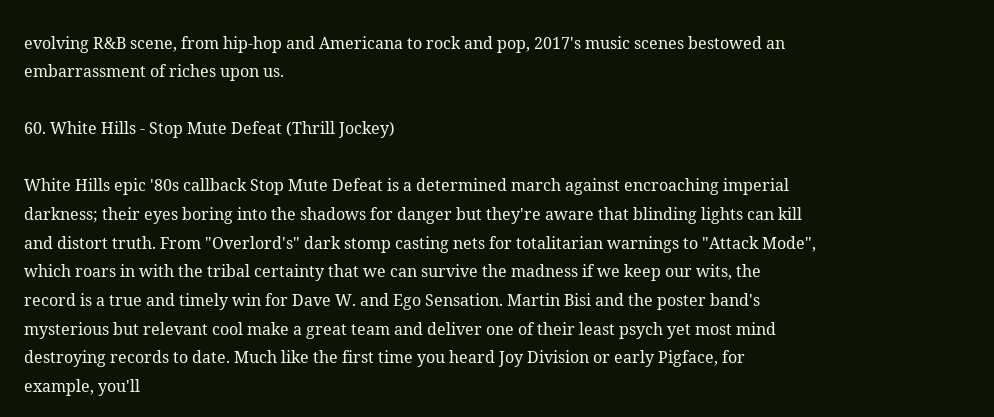evolving R&B scene, from hip-hop and Americana to rock and pop, 2017's music scenes bestowed an embarrassment of riches upon us.

60. White Hills - Stop Mute Defeat (Thrill Jockey)

White Hills epic '80s callback Stop Mute Defeat is a determined march against encroaching imperial darkness; their eyes boring into the shadows for danger but they're aware that blinding lights can kill and distort truth. From "Overlord's" dark stomp casting nets for totalitarian warnings to "Attack Mode", which roars in with the tribal certainty that we can survive the madness if we keep our wits, the record is a true and timely win for Dave W. and Ego Sensation. Martin Bisi and the poster band's mysterious but relevant cool make a great team and deliver one of their least psych yet most mind destroying records to date. Much like the first time you heard Joy Division or early Pigface, for example, you'll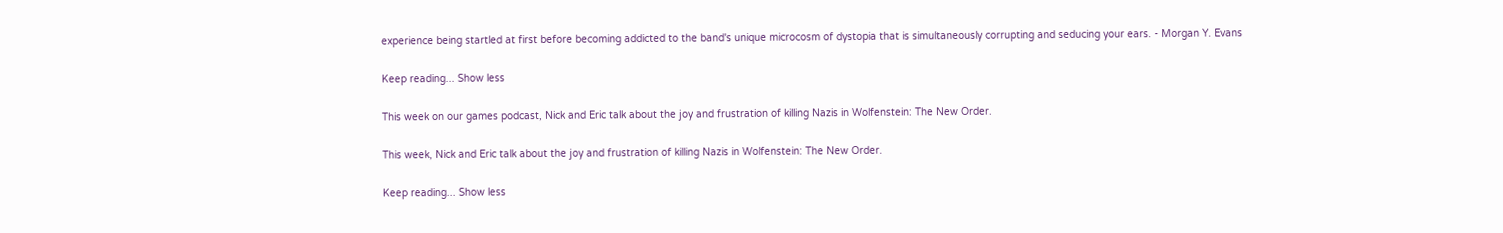experience being startled at first before becoming addicted to the band's unique microcosm of dystopia that is simultaneously corrupting and seducing your ears. - Morgan Y. Evans

Keep reading... Show less

This week on our games podcast, Nick and Eric talk about the joy and frustration of killing Nazis in Wolfenstein: The New Order.

This week, Nick and Eric talk about the joy and frustration of killing Nazis in Wolfenstein: The New Order.

Keep reading... Show less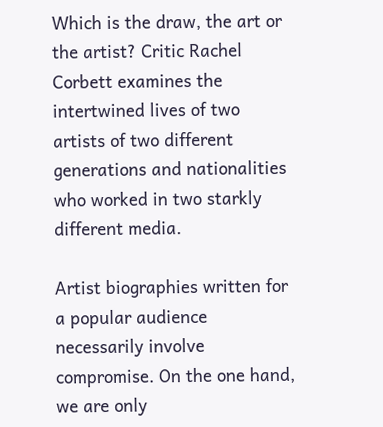Which is the draw, the art or the artist? Critic Rachel Corbett examines the intertwined lives of two artists of two different generations and nationalities who worked in two starkly different media.

Artist biographies written for a popular audience necessarily involve compromise. On the one hand, we are only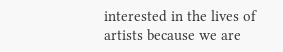interested in the lives of artists because we are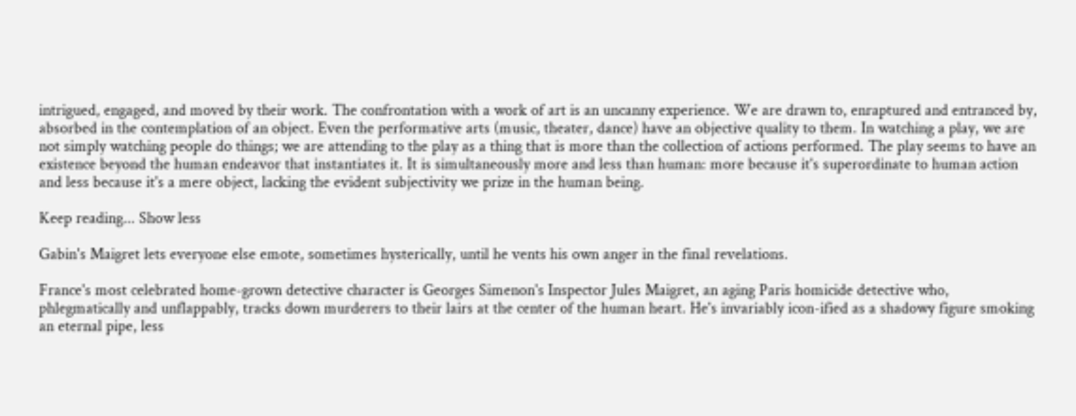intrigued, engaged, and moved by their work. The confrontation with a work of art is an uncanny experience. We are drawn to, enraptured and entranced by, absorbed in the contemplation of an object. Even the performative arts (music, theater, dance) have an objective quality to them. In watching a play, we are not simply watching people do things; we are attending to the play as a thing that is more than the collection of actions performed. The play seems to have an existence beyond the human endeavor that instantiates it. It is simultaneously more and less than human: more because it's superordinate to human action and less because it's a mere object, lacking the evident subjectivity we prize in the human being.

Keep reading... Show less

Gabin's Maigret lets everyone else emote, sometimes hysterically, until he vents his own anger in the final revelations.

France's most celebrated home-grown detective character is Georges Simenon's Inspector Jules Maigret, an aging Paris homicide detective who, phlegmatically and unflappably, tracks down murderers to their lairs at the center of the human heart. He's invariably icon-ified as a shadowy figure smoking an eternal pipe, less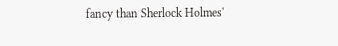fancy than Sherlock Holmes'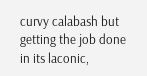curvy calabash but getting the job done in its laconic,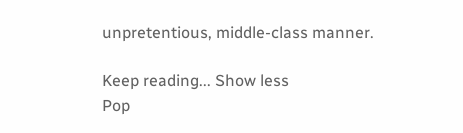unpretentious, middle-class manner.

Keep reading... Show less
Pop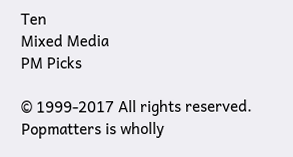Ten
Mixed Media
PM Picks

© 1999-2017 All rights reserved.
Popmatters is wholly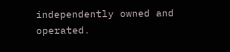independently owned and operated.